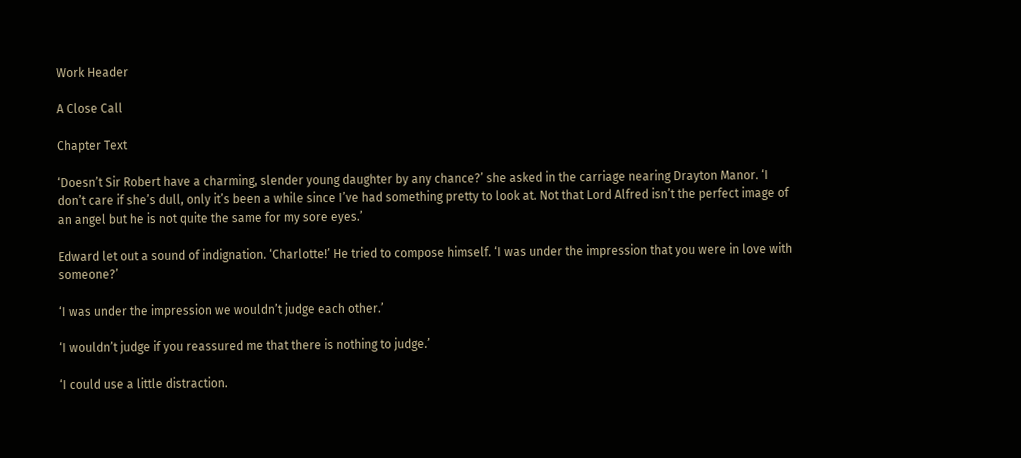Work Header

A Close Call

Chapter Text

‘Doesn’t Sir Robert have a charming, slender young daughter by any chance?’ she asked in the carriage nearing Drayton Manor. ‘I don’t care if she’s dull, only it’s been a while since I’ve had something pretty to look at. Not that Lord Alfred isn’t the perfect image of an angel but he is not quite the same for my sore eyes.’

Edward let out a sound of indignation. ‘Charlotte!’ He tried to compose himself. ‘I was under the impression that you were in love with someone?’

‘I was under the impression we wouldn’t judge each other.’

‘I wouldn’t judge if you reassured me that there is nothing to judge.’

‘I could use a little distraction.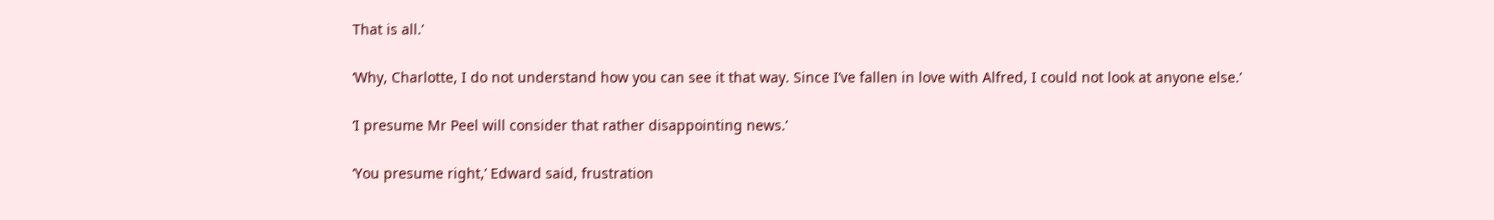That is all.’

‘Why, Charlotte, I do not understand how you can see it that way. Since I’ve fallen in love with Alfred, I could not look at anyone else.’

‘I presume Mr Peel will consider that rather disappointing news.’

‘You presume right,’ Edward said, frustration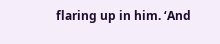flaring up in him. ‘And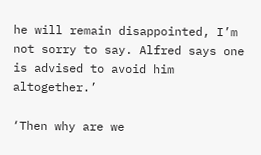he will remain disappointed, I’m not sorry to say. Alfred says one is advised to avoid him altogether.’

‘Then why are we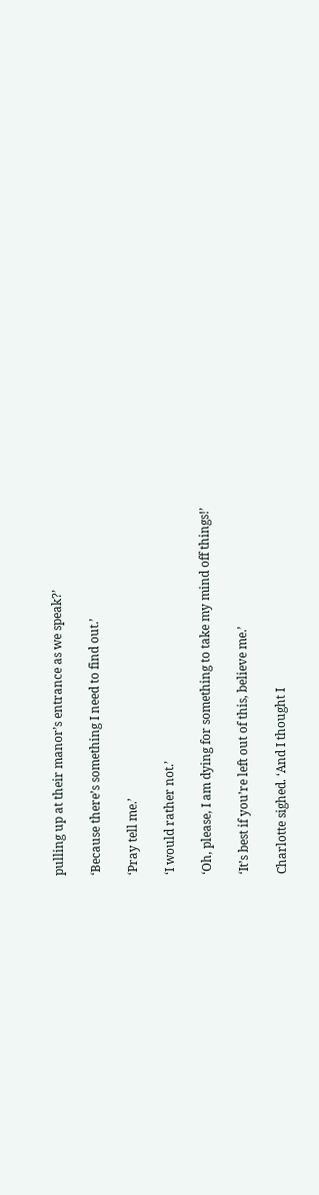pulling up at their manor’s entrance as we speak?’

‘Because there’s something I need to find out.’

‘Pray tell me.’

‘I would rather not.’

‘Oh, please, I am dying for something to take my mind off things!’

‘It’s best if you’re left out of this, believe me.’

Charlotte sighed. ‘And I thought I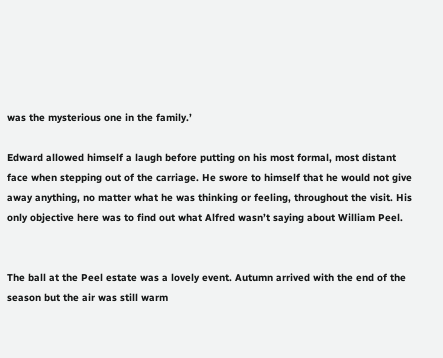was the mysterious one in the family.’

Edward allowed himself a laugh before putting on his most formal, most distant face when stepping out of the carriage. He swore to himself that he would not give away anything, no matter what he was thinking or feeling, throughout the visit. His only objective here was to find out what Alfred wasn’t saying about William Peel.


The ball at the Peel estate was a lovely event. Autumn arrived with the end of the season but the air was still warm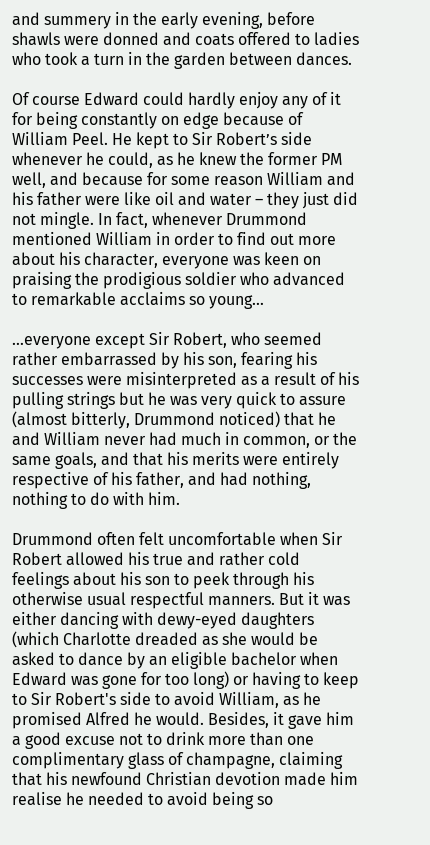and summery in the early evening, before shawls were donned and coats offered to ladies who took a turn in the garden between dances.

Of course Edward could hardly enjoy any of it for being constantly on edge because of William Peel. He kept to Sir Robert’s side whenever he could, as he knew the former PM well, and because for some reason William and his father were like oil and water – they just did not mingle. In fact, whenever Drummond mentioned William in order to find out more about his character, everyone was keen on praising the prodigious soldier who advanced to remarkable acclaims so young…

…everyone except Sir Robert, who seemed rather embarrassed by his son, fearing his successes were misinterpreted as a result of his pulling strings but he was very quick to assure (almost bitterly, Drummond noticed) that he and William never had much in common, or the same goals, and that his merits were entirely respective of his father, and had nothing, nothing to do with him.

Drummond often felt uncomfortable when Sir Robert allowed his true and rather cold feelings about his son to peek through his otherwise usual respectful manners. But it was either dancing with dewy-eyed daughters (which Charlotte dreaded as she would be asked to dance by an eligible bachelor when Edward was gone for too long) or having to keep to Sir Robert's side to avoid William, as he promised Alfred he would. Besides, it gave him a good excuse not to drink more than one complimentary glass of champagne, claiming that his newfound Christian devotion made him realise he needed to avoid being so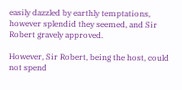easily dazzled by earthly temptations, however splendid they seemed, and Sir Robert gravely approved.

However, Sir Robert, being the host, could not spend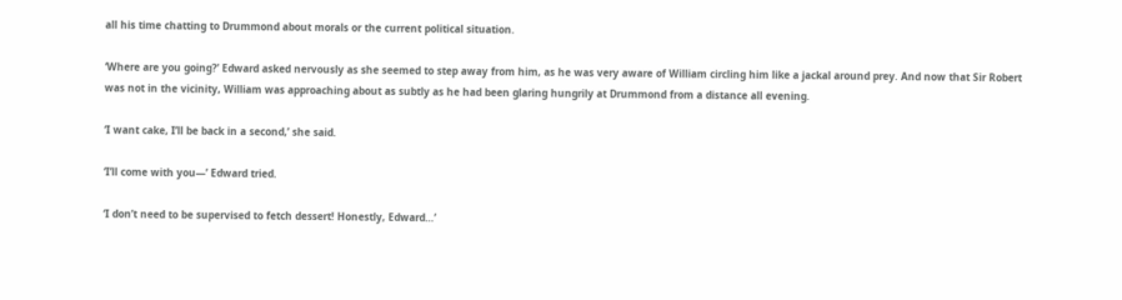all his time chatting to Drummond about morals or the current political situation.

‘Where are you going?’ Edward asked nervously as she seemed to step away from him, as he was very aware of William circling him like a jackal around prey. And now that Sir Robert was not in the vicinity, William was approaching about as subtly as he had been glaring hungrily at Drummond from a distance all evening.

‘I want cake, I’ll be back in a second,’ she said.

‘I’ll come with you—’ Edward tried.

‘I don’t need to be supervised to fetch dessert! Honestly, Edward…’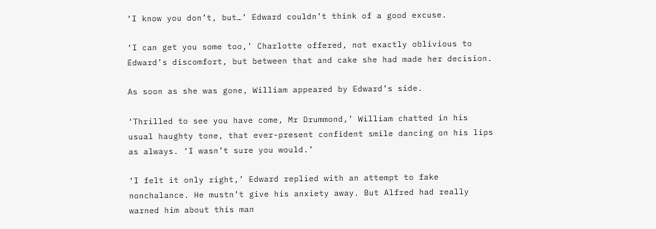‘I know you don’t, but…’ Edward couldn’t think of a good excuse.

‘I can get you some too,’ Charlotte offered, not exactly oblivious to Edward’s discomfort, but between that and cake she had made her decision.

As soon as she was gone, William appeared by Edward’s side.

‘Thrilled to see you have come, Mr Drummond,’ William chatted in his usual haughty tone, that ever-present confident smile dancing on his lips as always. ‘I wasn’t sure you would.’

‘I felt it only right,’ Edward replied with an attempt to fake nonchalance. He mustn’t give his anxiety away. But Alfred had really warned him about this man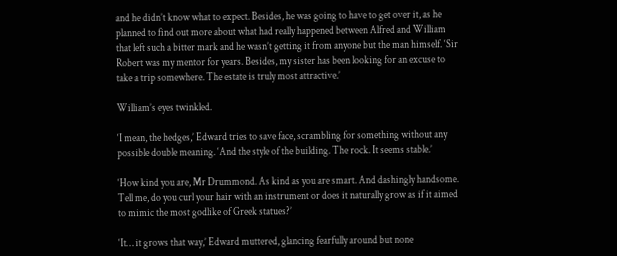and he didn’t know what to expect. Besides, he was going to have to get over it, as he planned to find out more about what had really happened between Alfred and William that left such a bitter mark and he wasn’t getting it from anyone but the man himself. ‘Sir Robert was my mentor for years. Besides, my sister has been looking for an excuse to take a trip somewhere. The estate is truly most attractive.’

William’s eyes twinkled.

‘I mean, the hedges,’ Edward tries to save face, scrambling for something without any possible double meaning. ‘And the style of the building. The rock. It seems stable.’

‘How kind you are, Mr Drummond. As kind as you are smart. And dashingly handsome. Tell me, do you curl your hair with an instrument or does it naturally grow as if it aimed to mimic the most godlike of Greek statues?’

‘It… it grows that way,’ Edward muttered, glancing fearfully around but none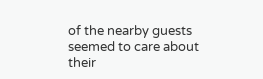of the nearby guests seemed to care about their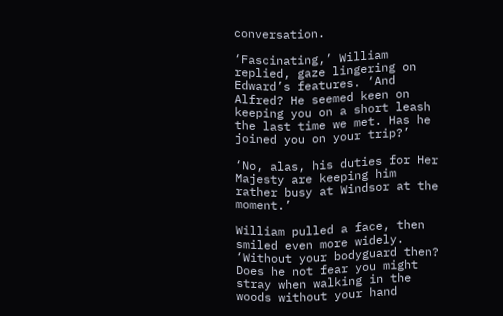conversation.

‘Fascinating,’ William replied, gaze lingering on Edward’s features. ‘And Alfred? He seemed keen on keeping you on a short leash the last time we met. Has he joined you on your trip?’

‘No, alas, his duties for Her Majesty are keeping him rather busy at Windsor at the moment.’

William pulled a face, then smiled even more widely. ‘Without your bodyguard then? Does he not fear you might stray when walking in the woods without your hand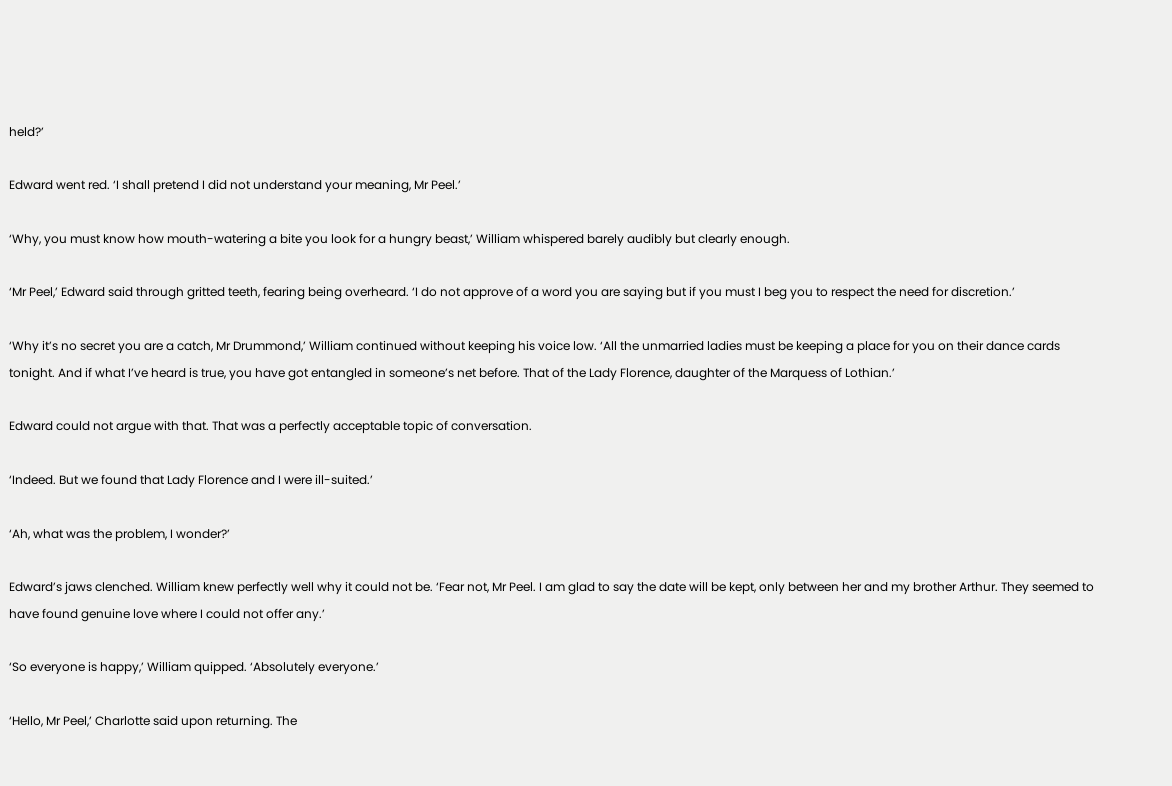held?’

Edward went red. ‘I shall pretend I did not understand your meaning, Mr Peel.’

‘Why, you must know how mouth-watering a bite you look for a hungry beast,’ William whispered barely audibly but clearly enough.

‘Mr Peel,’ Edward said through gritted teeth, fearing being overheard. ‘I do not approve of a word you are saying but if you must I beg you to respect the need for discretion.’

‘Why it’s no secret you are a catch, Mr Drummond,’ William continued without keeping his voice low. ‘All the unmarried ladies must be keeping a place for you on their dance cards tonight. And if what I’ve heard is true, you have got entangled in someone’s net before. That of the Lady Florence, daughter of the Marquess of Lothian.’

Edward could not argue with that. That was a perfectly acceptable topic of conversation.

‘Indeed. But we found that Lady Florence and I were ill-suited.’

‘Ah, what was the problem, I wonder?’

Edward’s jaws clenched. William knew perfectly well why it could not be. ‘Fear not, Mr Peel. I am glad to say the date will be kept, only between her and my brother Arthur. They seemed to have found genuine love where I could not offer any.’

‘So everyone is happy,’ William quipped. ‘Absolutely everyone.’

‘Hello, Mr Peel,’ Charlotte said upon returning. The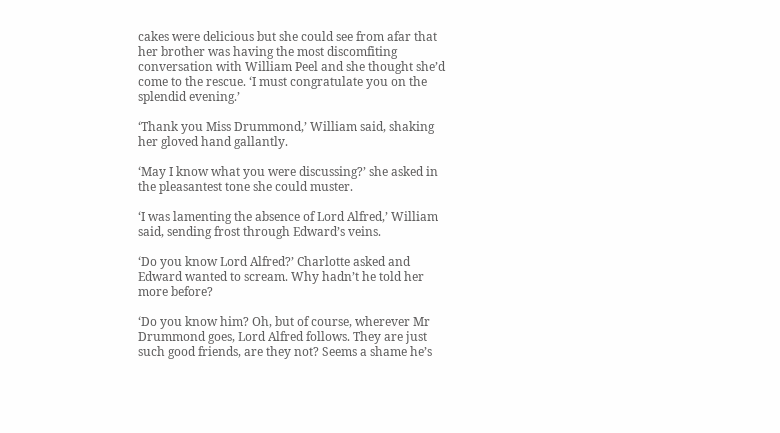cakes were delicious but she could see from afar that her brother was having the most discomfiting conversation with William Peel and she thought she’d come to the rescue. ‘I must congratulate you on the splendid evening.’

‘Thank you Miss Drummond,’ William said, shaking her gloved hand gallantly.

‘May I know what you were discussing?’ she asked in the pleasantest tone she could muster.

‘I was lamenting the absence of Lord Alfred,’ William said, sending frost through Edward’s veins.

‘Do you know Lord Alfred?’ Charlotte asked and Edward wanted to scream. Why hadn’t he told her more before?

‘Do you know him? Oh, but of course, wherever Mr Drummond goes, Lord Alfred follows. They are just such good friends, are they not? Seems a shame he’s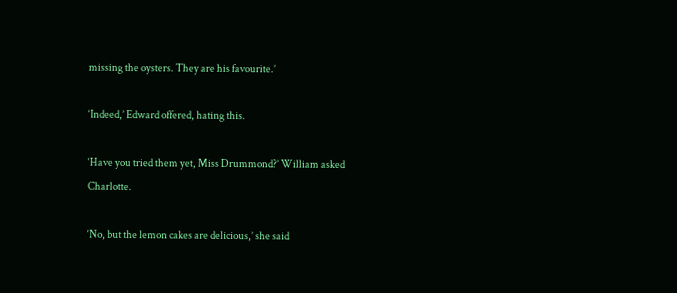missing the oysters. They are his favourite.’

‘Indeed,’ Edward offered, hating this.

‘Have you tried them yet, Miss Drummond?’ William asked Charlotte.

‘No, but the lemon cakes are delicious,’ she said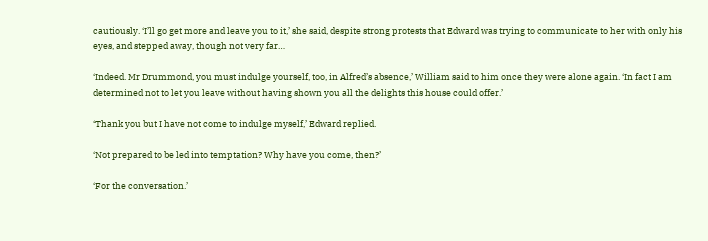cautiously. ‘I’ll go get more and leave you to it,’ she said, despite strong protests that Edward was trying to communicate to her with only his eyes, and stepped away, though not very far…

‘Indeed. Mr Drummond, you must indulge yourself, too, in Alfred’s absence,’ William said to him once they were alone again. ‘In fact I am determined not to let you leave without having shown you all the delights this house could offer.’

‘Thank you but I have not come to indulge myself,’ Edward replied.

‘Not prepared to be led into temptation? Why have you come, then?’

‘For the conversation.’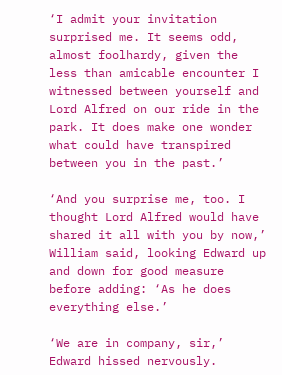‘I admit your invitation surprised me. It seems odd, almost foolhardy, given the less than amicable encounter I witnessed between yourself and Lord Alfred on our ride in the park. It does make one wonder what could have transpired between you in the past.’

‘And you surprise me, too. I thought Lord Alfred would have shared it all with you by now,’ William said, looking Edward up and down for good measure before adding: ‘As he does everything else.’

‘We are in company, sir,’ Edward hissed nervously.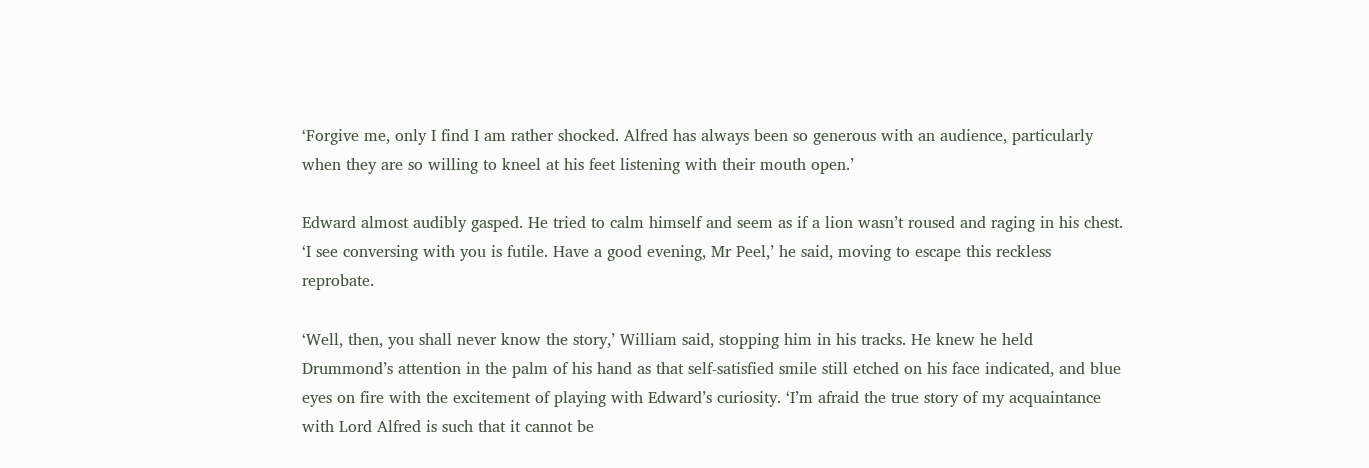‘Forgive me, only I find I am rather shocked. Alfred has always been so generous with an audience, particularly when they are so willing to kneel at his feet listening with their mouth open.’

Edward almost audibly gasped. He tried to calm himself and seem as if a lion wasn’t roused and raging in his chest. ‘I see conversing with you is futile. Have a good evening, Mr Peel,’ he said, moving to escape this reckless reprobate.

‘Well, then, you shall never know the story,’ William said, stopping him in his tracks. He knew he held Drummond’s attention in the palm of his hand as that self-satisfied smile still etched on his face indicated, and blue eyes on fire with the excitement of playing with Edward’s curiosity. ‘I’m afraid the true story of my acquaintance with Lord Alfred is such that it cannot be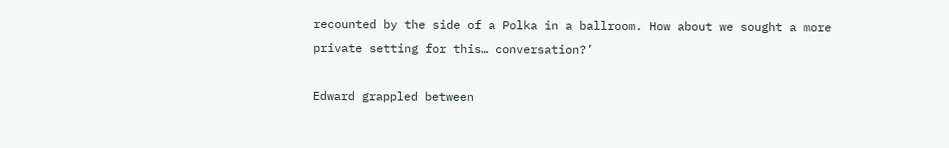recounted by the side of a Polka in a ballroom. How about we sought a more private setting for this… conversation?’

Edward grappled between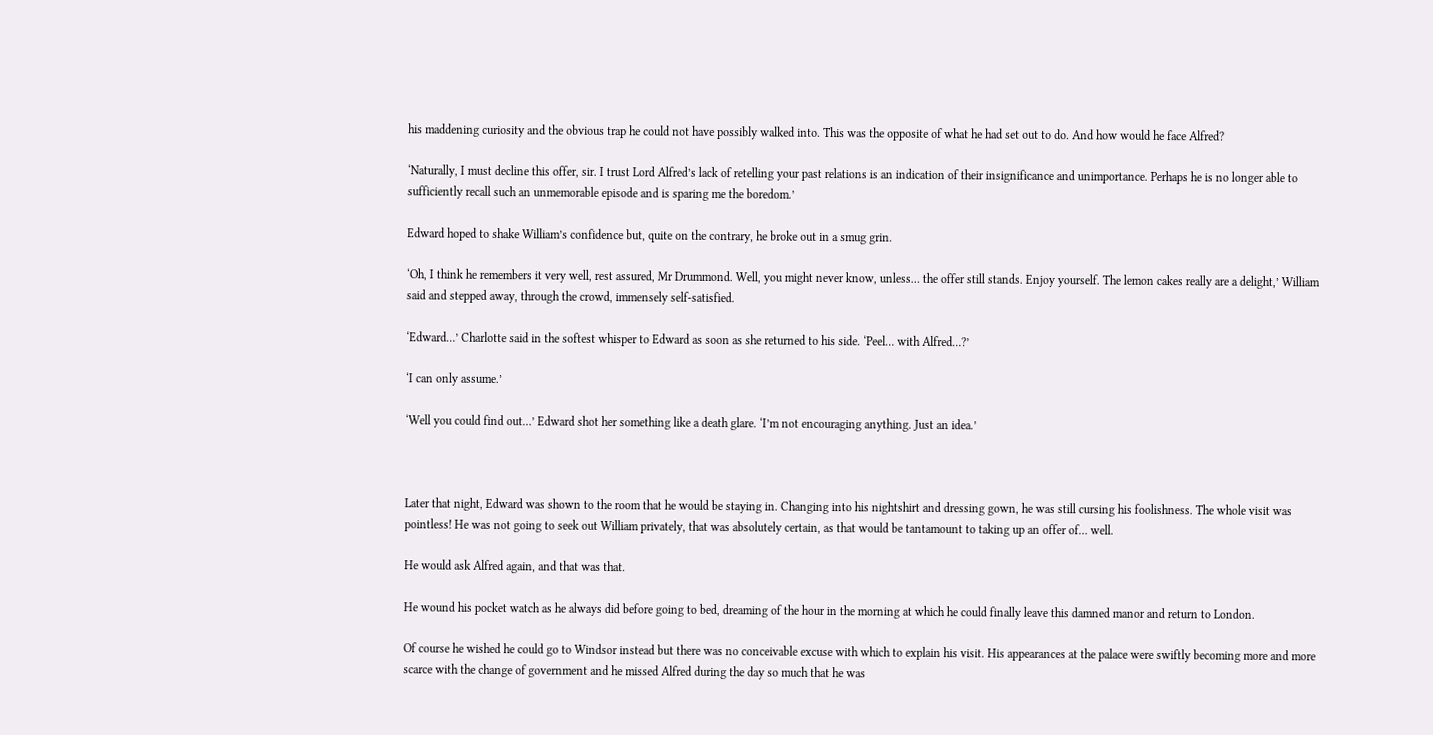his maddening curiosity and the obvious trap he could not have possibly walked into. This was the opposite of what he had set out to do. And how would he face Alfred?

‘Naturally, I must decline this offer, sir. I trust Lord Alfred’s lack of retelling your past relations is an indication of their insignificance and unimportance. Perhaps he is no longer able to sufficiently recall such an unmemorable episode and is sparing me the boredom.’

Edward hoped to shake William’s confidence but, quite on the contrary, he broke out in a smug grin.

‘Oh, I think he remembers it very well, rest assured, Mr Drummond. Well, you might never know, unless… the offer still stands. Enjoy yourself. The lemon cakes really are a delight,’ William said and stepped away, through the crowd, immensely self-satisfied.

‘Edward…’ Charlotte said in the softest whisper to Edward as soon as she returned to his side. ‘Peel… with Alfred…?’

‘I can only assume.’

‘Well you could find out…’ Edward shot her something like a death glare. ‘I’m not encouraging anything. Just an idea.’



Later that night, Edward was shown to the room that he would be staying in. Changing into his nightshirt and dressing gown, he was still cursing his foolishness. The whole visit was pointless! He was not going to seek out William privately, that was absolutely certain, as that would be tantamount to taking up an offer of… well.

He would ask Alfred again, and that was that.

He wound his pocket watch as he always did before going to bed, dreaming of the hour in the morning at which he could finally leave this damned manor and return to London.

Of course he wished he could go to Windsor instead but there was no conceivable excuse with which to explain his visit. His appearances at the palace were swiftly becoming more and more scarce with the change of government and he missed Alfred during the day so much that he was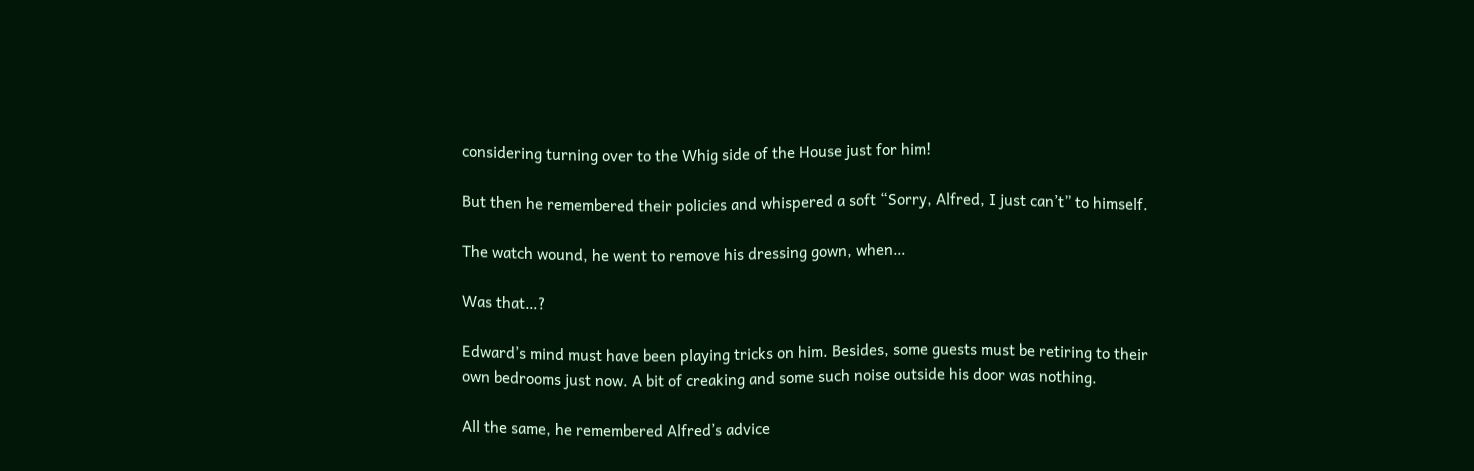considering turning over to the Whig side of the House just for him!

But then he remembered their policies and whispered a soft “Sorry, Alfred, I just can’t” to himself.

The watch wound, he went to remove his dressing gown, when…

Was that…?

Edward’s mind must have been playing tricks on him. Besides, some guests must be retiring to their own bedrooms just now. A bit of creaking and some such noise outside his door was nothing.

All the same, he remembered Alfred’s advice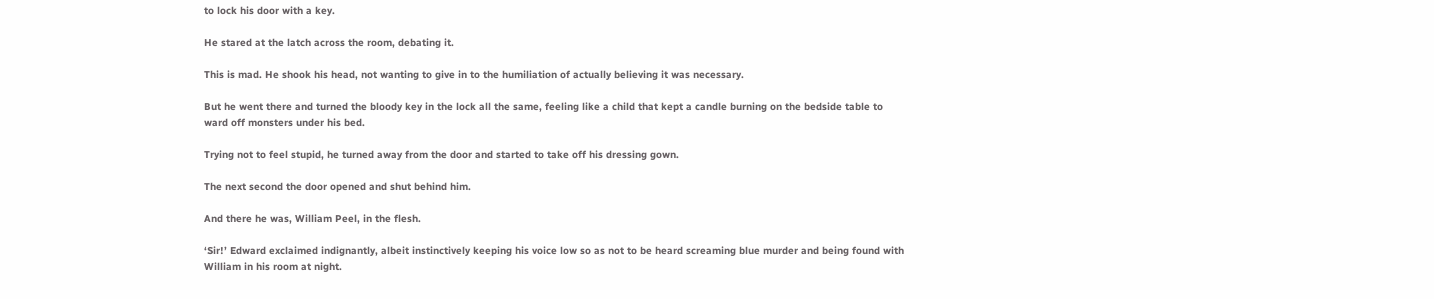to lock his door with a key.

He stared at the latch across the room, debating it.

This is mad. He shook his head, not wanting to give in to the humiliation of actually believing it was necessary.

But he went there and turned the bloody key in the lock all the same, feeling like a child that kept a candle burning on the bedside table to ward off monsters under his bed.

Trying not to feel stupid, he turned away from the door and started to take off his dressing gown.

The next second the door opened and shut behind him.

And there he was, William Peel, in the flesh.

‘Sir!’ Edward exclaimed indignantly, albeit instinctively keeping his voice low so as not to be heard screaming blue murder and being found with William in his room at night.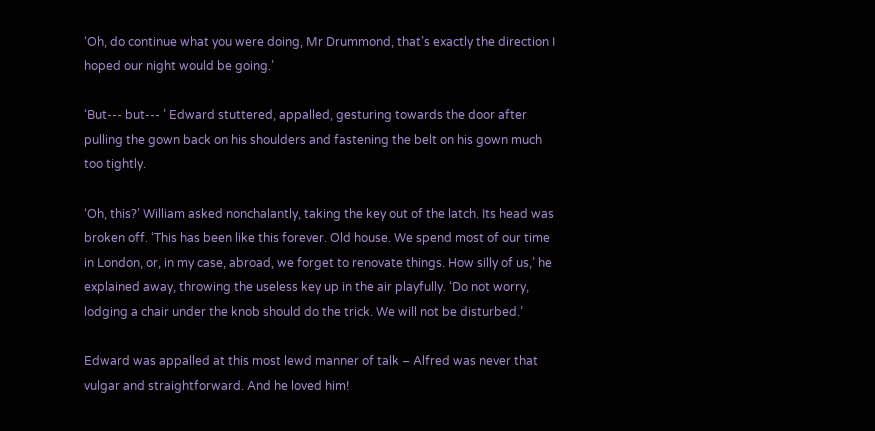‘Oh, do continue what you were doing, Mr Drummond, that’s exactly the direction I hoped our night would be going.’

‘But--- but--- ’ Edward stuttered, appalled, gesturing towards the door after pulling the gown back on his shoulders and fastening the belt on his gown much too tightly.

‘Oh, this?’ William asked nonchalantly, taking the key out of the latch. Its head was broken off. ‘This has been like this forever. Old house. We spend most of our time in London, or, in my case, abroad, we forget to renovate things. How silly of us,’ he explained away, throwing the useless key up in the air playfully. ‘Do not worry, lodging a chair under the knob should do the trick. We will not be disturbed.’

Edward was appalled at this most lewd manner of talk – Alfred was never that vulgar and straightforward. And he loved him!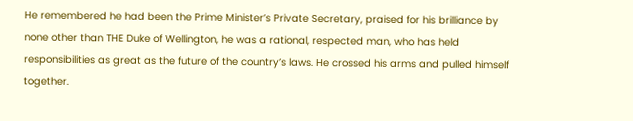He remembered he had been the Prime Minister’s Private Secretary, praised for his brilliance by none other than THE Duke of Wellington, he was a rational, respected man, who has held responsibilities as great as the future of the country’s laws. He crossed his arms and pulled himself together.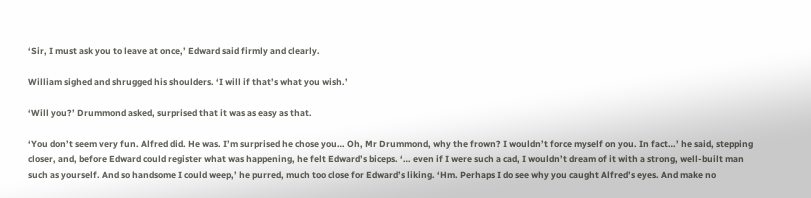‘Sir, I must ask you to leave at once,’ Edward said firmly and clearly.

William sighed and shrugged his shoulders. ‘I will if that’s what you wish.’

‘Will you?’ Drummond asked, surprised that it was as easy as that.

‘You don’t seem very fun. Alfred did. He was. I’m surprised he chose you… Oh, Mr Drummond, why the frown? I wouldn’t force myself on you. In fact…’ he said, stepping closer, and, before Edward could register what was happening, he felt Edward’s biceps. ‘… even if I were such a cad, I wouldn’t dream of it with a strong, well-built man such as yourself. And so handsome I could weep,’ he purred, much too close for Edward’s liking. ‘Hm. Perhaps I do see why you caught Alfred’s eyes. And make no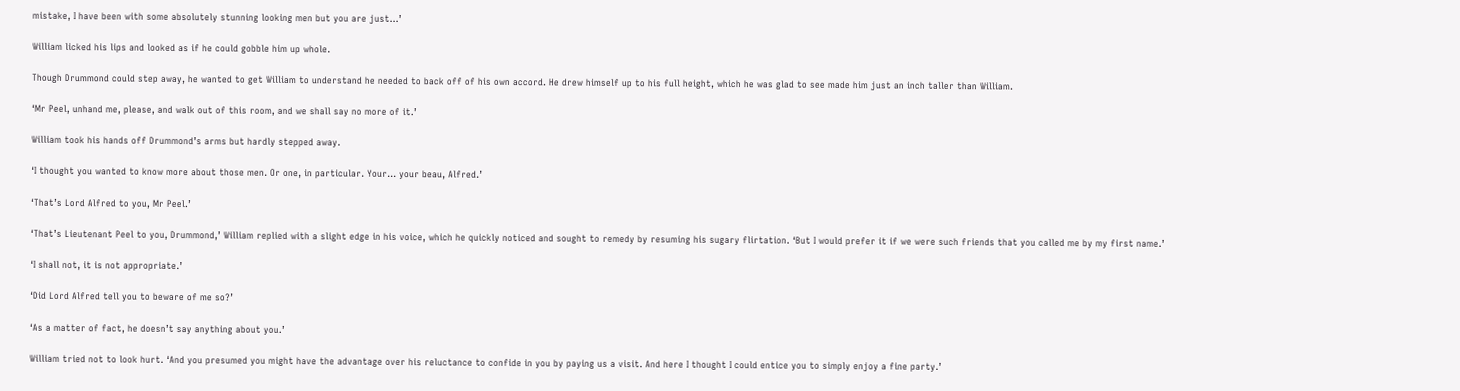mistake, I have been with some absolutely stunning looking men but you are just…’

William licked his lips and looked as if he could gobble him up whole.

Though Drummond could step away, he wanted to get William to understand he needed to back off of his own accord. He drew himself up to his full height, which he was glad to see made him just an inch taller than William.

‘Mr Peel, unhand me, please, and walk out of this room, and we shall say no more of it.’

William took his hands off Drummond’s arms but hardly stepped away.

‘I thought you wanted to know more about those men. Or one, in particular. Your… your beau, Alfred.’

‘That’s Lord Alfred to you, Mr Peel.’

‘That’s Lieutenant Peel to you, Drummond,’ William replied with a slight edge in his voice, which he quickly noticed and sought to remedy by resuming his sugary flirtation. ‘But I would prefer it if we were such friends that you called me by my first name.’

‘I shall not, it is not appropriate.’

‘Did Lord Alfred tell you to beware of me so?’

‘As a matter of fact, he doesn’t say anything about you.’

William tried not to look hurt. ‘And you presumed you might have the advantage over his reluctance to confide in you by paying us a visit. And here I thought I could entice you to simply enjoy a fine party.’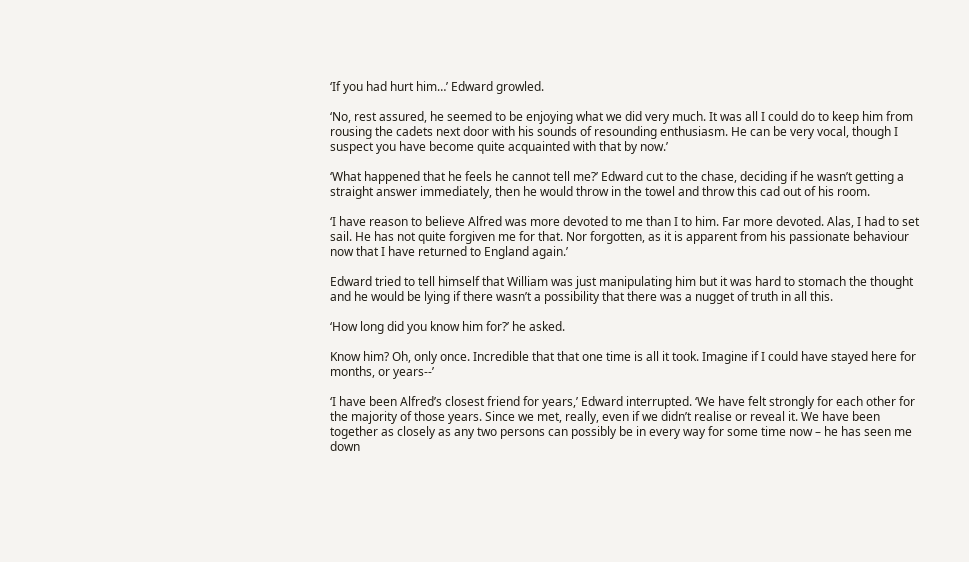‘If you had hurt him…’ Edward growled.

‘No, rest assured, he seemed to be enjoying what we did very much. It was all I could do to keep him from rousing the cadets next door with his sounds of resounding enthusiasm. He can be very vocal, though I suspect you have become quite acquainted with that by now.’

‘What happened that he feels he cannot tell me?’ Edward cut to the chase, deciding if he wasn’t getting a straight answer immediately, then he would throw in the towel and throw this cad out of his room.

‘I have reason to believe Alfred was more devoted to me than I to him. Far more devoted. Alas, I had to set sail. He has not quite forgiven me for that. Nor forgotten, as it is apparent from his passionate behaviour now that I have returned to England again.’

Edward tried to tell himself that William was just manipulating him but it was hard to stomach the thought and he would be lying if there wasn’t a possibility that there was a nugget of truth in all this.

‘How long did you know him for?’ he asked.

Know him? Oh, only once. Incredible that that one time is all it took. Imagine if I could have stayed here for months, or years--’

‘I have been Alfred’s closest friend for years,’ Edward interrupted. ‘We have felt strongly for each other for the majority of those years. Since we met, really, even if we didn’t realise or reveal it. We have been together as closely as any two persons can possibly be in every way for some time now – he has seen me down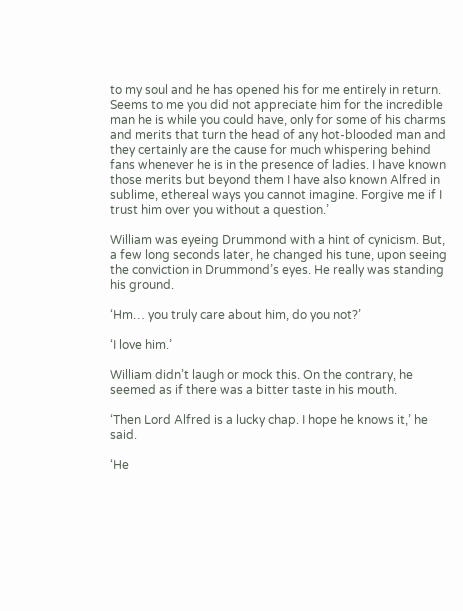to my soul and he has opened his for me entirely in return. Seems to me you did not appreciate him for the incredible man he is while you could have, only for some of his charms and merits that turn the head of any hot-blooded man and they certainly are the cause for much whispering behind fans whenever he is in the presence of ladies. I have known those merits but beyond them I have also known Alfred in sublime, ethereal ways you cannot imagine. Forgive me if I trust him over you without a question.’

William was eyeing Drummond with a hint of cynicism. But, a few long seconds later, he changed his tune, upon seeing the conviction in Drummond’s eyes. He really was standing his ground.

‘Hm… you truly care about him, do you not?’

‘I love him.’

William didn’t laugh or mock this. On the contrary, he seemed as if there was a bitter taste in his mouth.

‘Then Lord Alfred is a lucky chap. I hope he knows it,’ he said.

‘He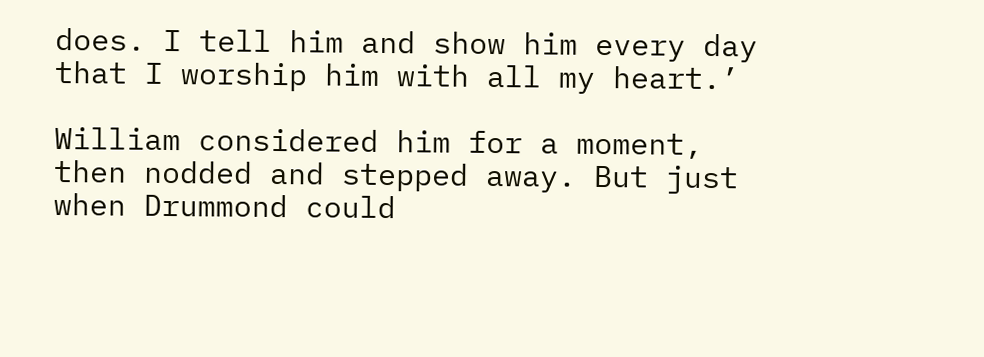does. I tell him and show him every day that I worship him with all my heart.’

William considered him for a moment, then nodded and stepped away. But just when Drummond could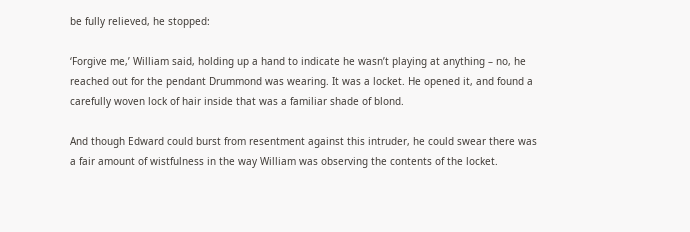be fully relieved, he stopped:

‘Forgive me,’ William said, holding up a hand to indicate he wasn’t playing at anything – no, he reached out for the pendant Drummond was wearing. It was a locket. He opened it, and found a carefully woven lock of hair inside that was a familiar shade of blond.

And though Edward could burst from resentment against this intruder, he could swear there was a fair amount of wistfulness in the way William was observing the contents of the locket.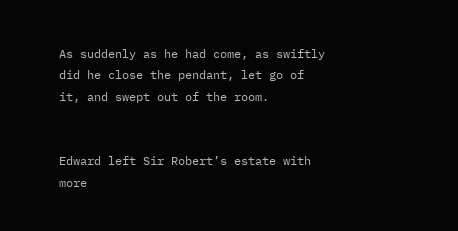As suddenly as he had come, as swiftly did he close the pendant, let go of it, and swept out of the room.


Edward left Sir Robert’s estate with more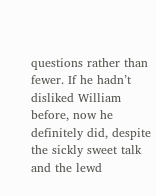questions rather than fewer. If he hadn’t disliked William before, now he definitely did, despite the sickly sweet talk and the lewd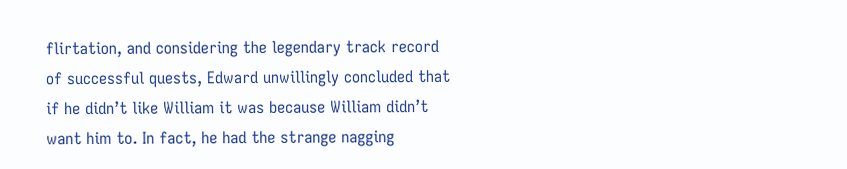flirtation, and considering the legendary track record of successful quests, Edward unwillingly concluded that if he didn’t like William it was because William didn’t want him to. In fact, he had the strange nagging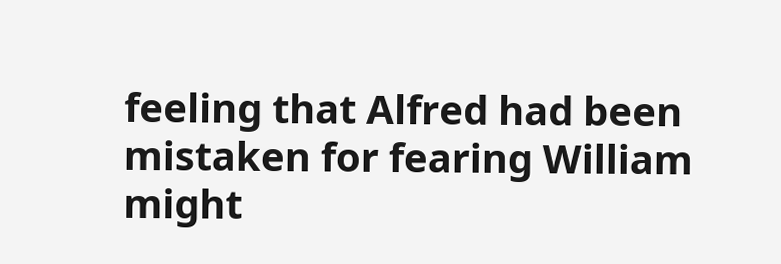feeling that Alfred had been mistaken for fearing William might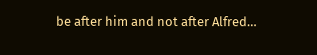be after him and not after Alfred…